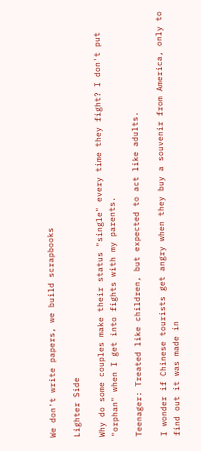We don't write papers, we build scrapbooks

Lighter Side

Why do some couples make their status "single" every time they fight? I don't put "orphan" when I get into fights with my parents.

Teenager: Treated like children, but expected to act like adults.

I wonder if Chinese tourists get angry when they buy a souvenir from America, only to find out it was made in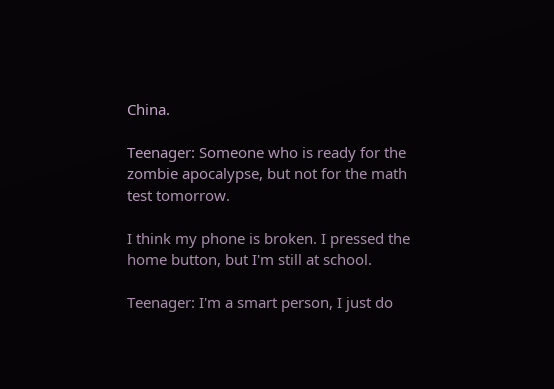China.

Teenager: Someone who is ready for the zombie apocalypse, but not for the math test tomorrow.

I think my phone is broken. I pressed the home button, but I'm still at school.

Teenager: I'm a smart person, I just do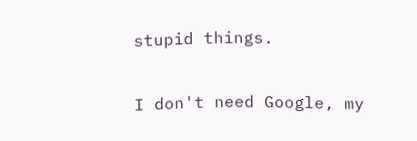stupid things.

I don't need Google, my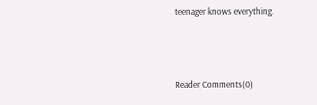teenager knows everything.



Reader Comments(0)